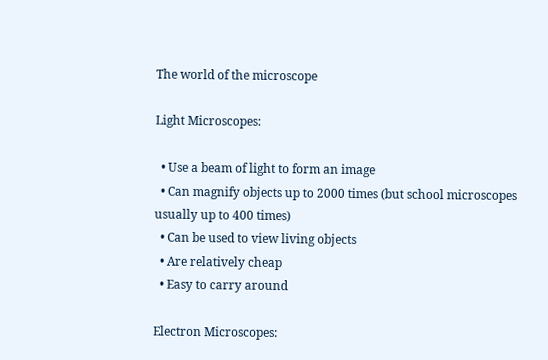The world of the microscope

Light Microscopes:

  • Use a beam of light to form an image
  • Can magnify objects up to 2000 times (but school microscopes usually up to 400 times)
  • Can be used to view living objects
  • Are relatively cheap
  • Easy to carry around

Electron Microscopes: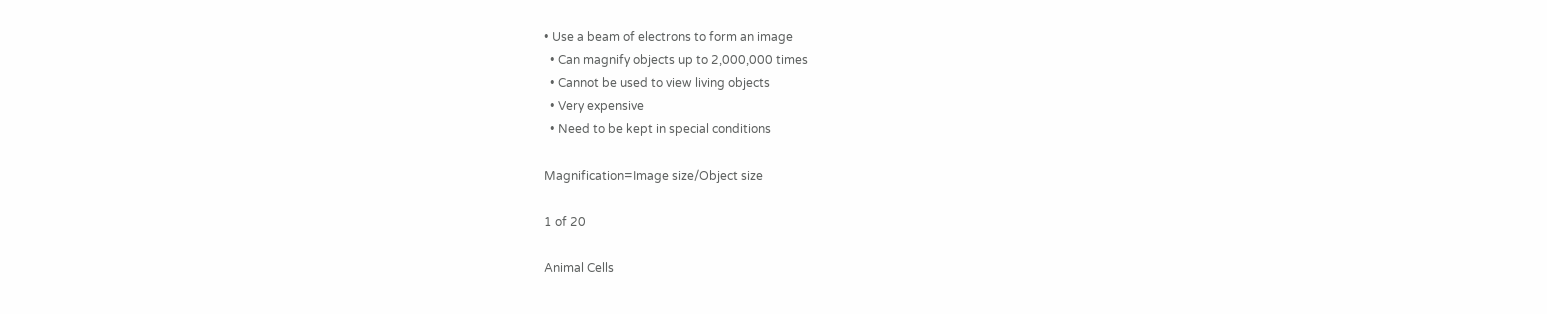• Use a beam of electrons to form an image
  • Can magnify objects up to 2,000,000 times
  • Cannot be used to view living objects
  • Very expensive
  • Need to be kept in special conditions

Magnification=Image size/Object size

1 of 20

Animal Cells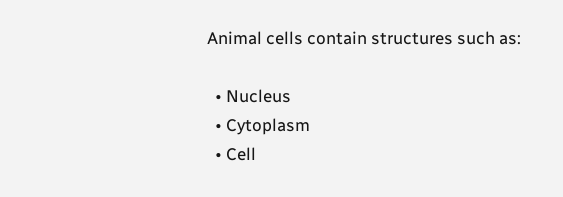Animal cells contain structures such as:

  • Nucleus
  • Cytoplasm
  • Cell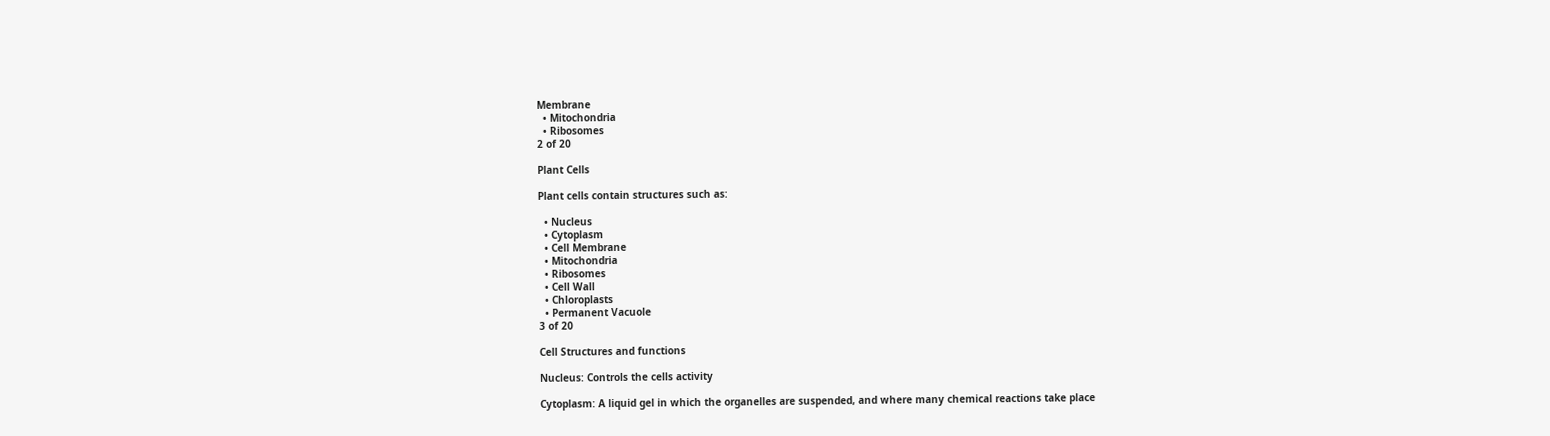Membrane
  • Mitochondria
  • Ribosomes
2 of 20

Plant Cells

Plant cells contain structures such as:

  • Nucleus
  • Cytoplasm
  • Cell Membrane
  • Mitochondria
  • Ribosomes
  • Cell Wall
  • Chloroplasts
  • Permanent Vacuole
3 of 20

Cell Structures and functions

Nucleus: Controls the cells activity

Cytoplasm: A liquid gel in which the organelles are suspended, and where many chemical reactions take place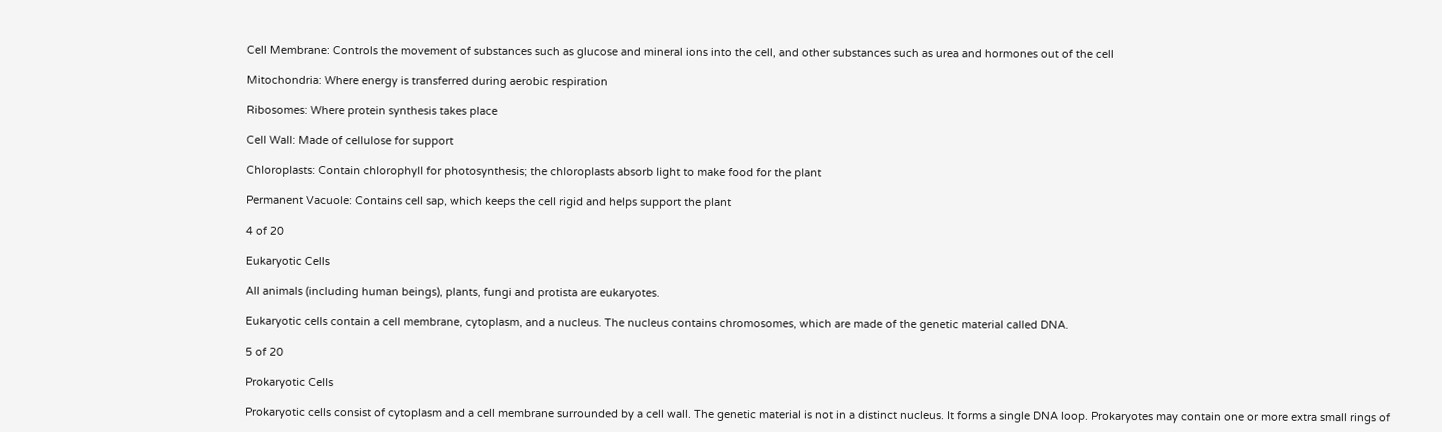Cell Membrane: Controls the movement of substances such as glucose and mineral ions into the cell, and other substances such as urea and hormones out of the cell

Mitochondria: Where energy is transferred during aerobic respiration

Ribosomes: Where protein synthesis takes place

Cell Wall: Made of cellulose for support

Chloroplasts: Contain chlorophyll for photosynthesis; the chloroplasts absorb light to make food for the plant

Permanent Vacuole: Contains cell sap, which keeps the cell rigid and helps support the plant

4 of 20

Eukaryotic Cells

All animals (including human beings), plants, fungi and protista are eukaryotes.

Eukaryotic cells contain a cell membrane, cytoplasm, and a nucleus. The nucleus contains chromosomes, which are made of the genetic material called DNA.

5 of 20

Prokaryotic Cells

Prokaryotic cells consist of cytoplasm and a cell membrane surrounded by a cell wall. The genetic material is not in a distinct nucleus. It forms a single DNA loop. Prokaryotes may contain one or more extra small rings of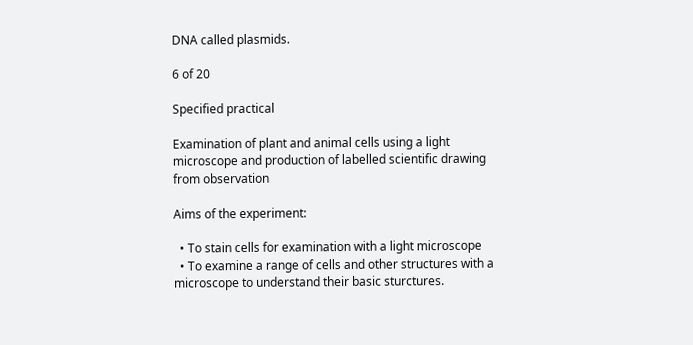DNA called plasmids.

6 of 20

Specified practical

Examination of plant and animal cells using a light microscope and production of labelled scientific drawing from observation

Aims of the experiment:

  • To stain cells for examination with a light microscope
  • To examine a range of cells and other structures with a microscope to understand their basic sturctures.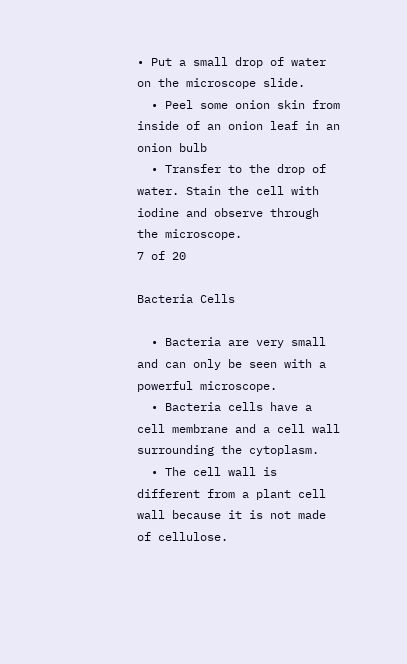• Put a small drop of water on the microscope slide.
  • Peel some onion skin from inside of an onion leaf in an onion bulb
  • Transfer to the drop of water. Stain the cell with iodine and observe through the microscope.
7 of 20

Bacteria Cells

  • Bacteria are very small and can only be seen with a powerful microscope.
  • Bacteria cells have a cell membrane and a cell wall surrounding the cytoplasm.
  • The cell wall is different from a plant cell wall because it is not made of cellulose.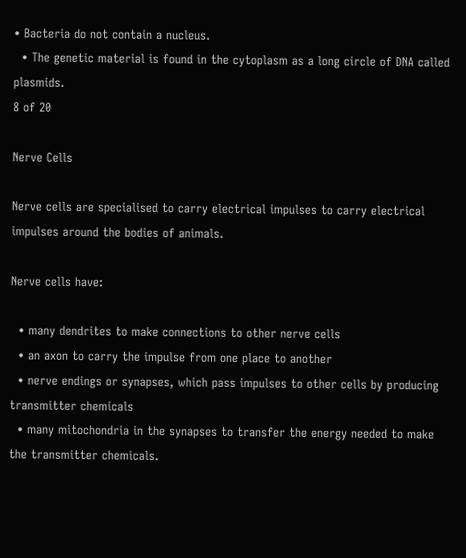• Bacteria do not contain a nucleus.
  • The genetic material is found in the cytoplasm as a long circle of DNA called plasmids.
8 of 20

Nerve Cells

Nerve cells are specialised to carry electrical impulses to carry electrical impulses around the bodies of animals.

Nerve cells have:

  • many dendrites to make connections to other nerve cells
  • an axon to carry the impulse from one place to another
  • nerve endings or synapses, which pass impulses to other cells by producing transmitter chemicals
  • many mitochondria in the synapses to transfer the energy needed to make the transmitter chemicals.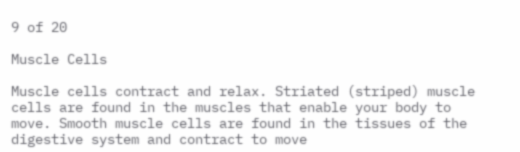9 of 20

Muscle Cells

Muscle cells contract and relax. Striated (striped) muscle cells are found in the muscles that enable your body to move. Smooth muscle cells are found in the tissues of the digestive system and contract to move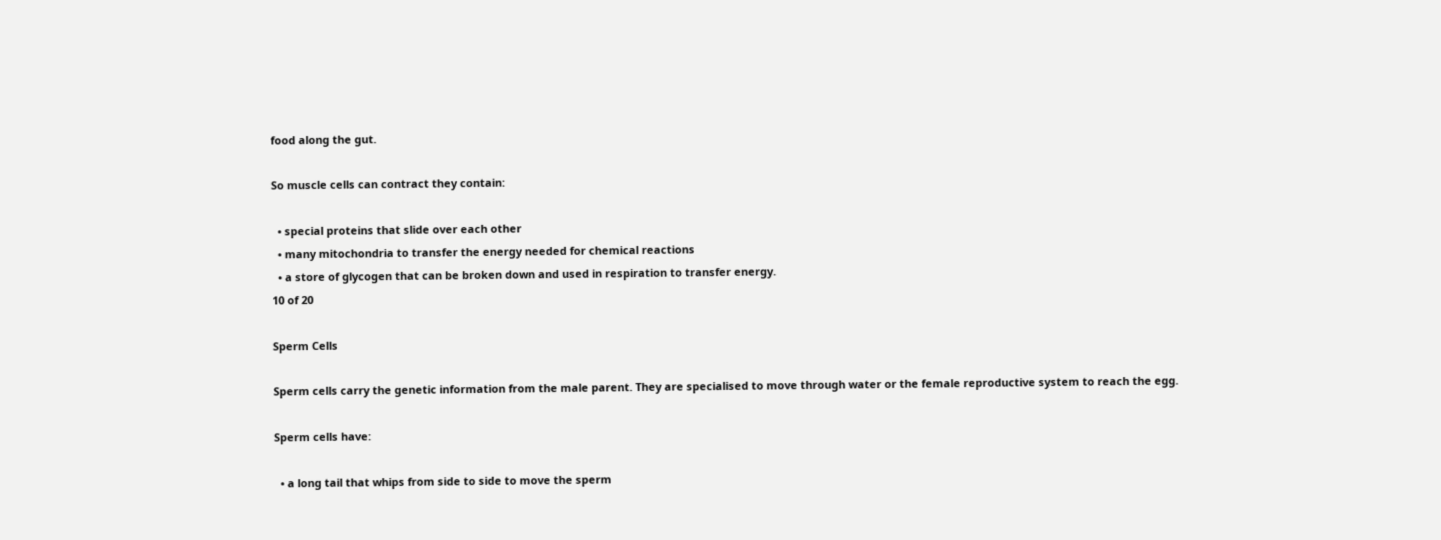food along the gut.

So muscle cells can contract they contain:

  • special proteins that slide over each other
  • many mitochondria to transfer the energy needed for chemical reactions
  • a store of glycogen that can be broken down and used in respiration to transfer energy.
10 of 20

Sperm Cells

Sperm cells carry the genetic information from the male parent. They are specialised to move through water or the female reproductive system to reach the egg.

Sperm cells have:

  • a long tail that whips from side to side to move the sperm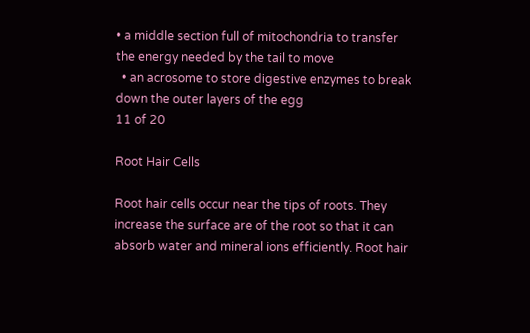• a middle section full of mitochondria to transfer the energy needed by the tail to move
  • an acrosome to store digestive enzymes to break down the outer layers of the egg
11 of 20

Root Hair Cells

Root hair cells occur near the tips of roots. They increase the surface are of the root so that it can absorb water and mineral ions efficiently. Root hair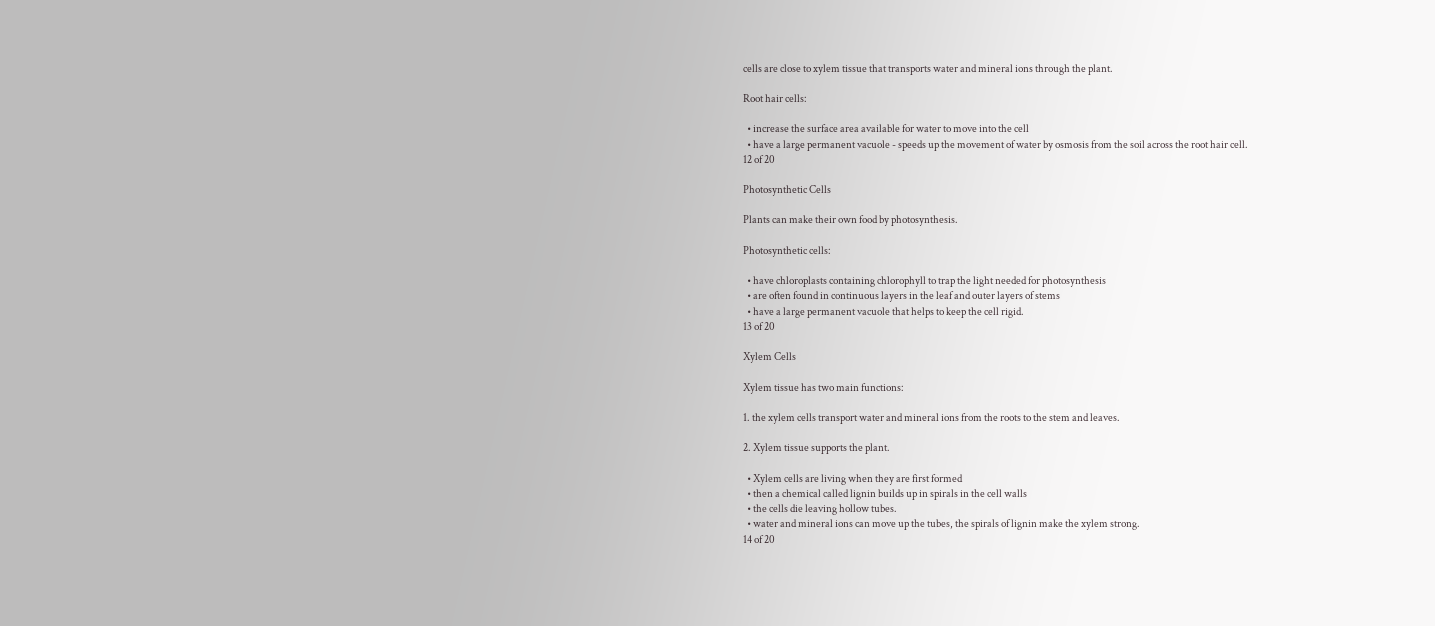cells are close to xylem tissue that transports water and mineral ions through the plant.

Root hair cells:

  • increase the surface area available for water to move into the cell
  • have a large permanent vacuole - speeds up the movement of water by osmosis from the soil across the root hair cell.
12 of 20

Photosynthetic Cells

Plants can make their own food by photosynthesis.

Photosynthetic cells:

  • have chloroplasts containing chlorophyll to trap the light needed for photosynthesis
  • are often found in continuous layers in the leaf and outer layers of stems
  • have a large permanent vacuole that helps to keep the cell rigid.
13 of 20

Xylem Cells

Xylem tissue has two main functions:

1. the xylem cells transport water and mineral ions from the roots to the stem and leaves.

2. Xylem tissue supports the plant.

  • Xylem cells are living when they are first formed
  • then a chemical called lignin builds up in spirals in the cell walls
  • the cells die leaving hollow tubes.
  • water and mineral ions can move up the tubes, the spirals of lignin make the xylem strong.
14 of 20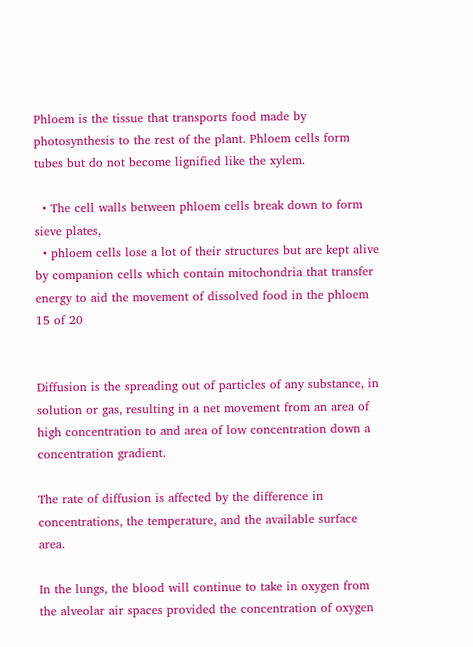Phloem is the tissue that transports food made by photosynthesis to the rest of the plant. Phloem cells form tubes but do not become lignified like the xylem.

  • The cell walls between phloem cells break down to form sieve plates,
  • phloem cells lose a lot of their structures but are kept alive by companion cells which contain mitochondria that transfer energy to aid the movement of dissolved food in the phloem
15 of 20


Diffusion is the spreading out of particles of any substance, in solution or gas, resulting in a net movement from an area of high concentration to and area of low concentration down a concentration gradient.

The rate of diffusion is affected by the difference in concentrations, the temperature, and the available surface area.

In the lungs, the blood will continue to take in oxygen from the alveolar air spaces provided the concentration of oxygen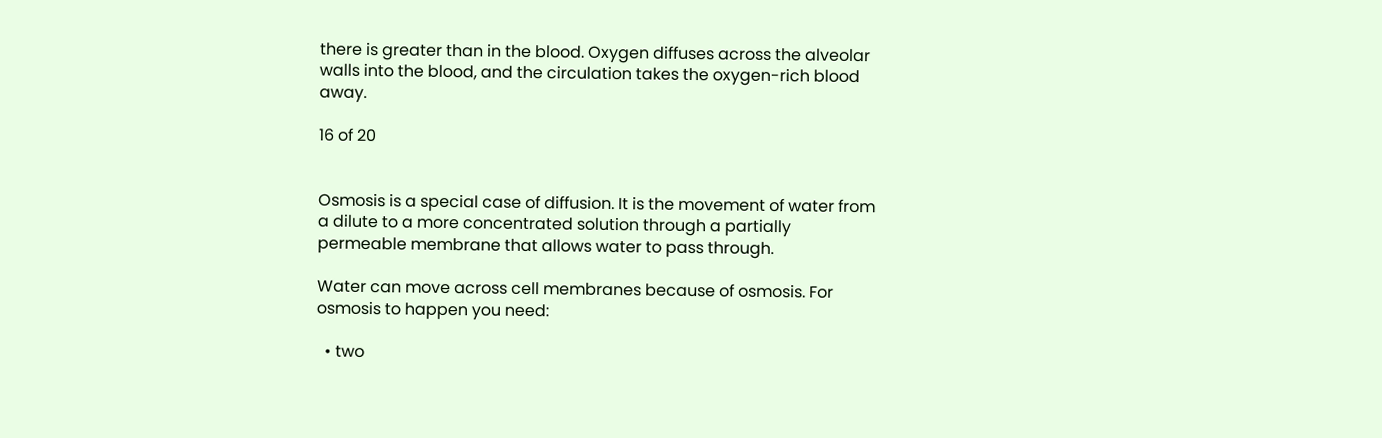there is greater than in the blood. Oxygen diffuses across the alveolar walls into the blood, and the circulation takes the oxygen-rich blood away.

16 of 20


Osmosis is a special case of diffusion. It is the movement of water from a dilute to a more concentrated solution through a partially permeable membrane that allows water to pass through.

Water can move across cell membranes because of osmosis. For osmosis to happen you need:

  • two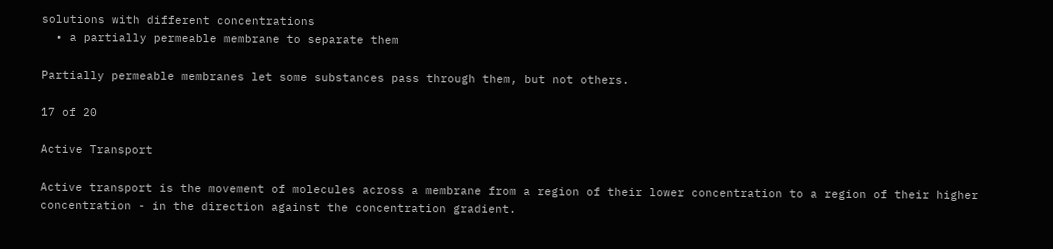solutions with different concentrations
  • a partially permeable membrane to separate them

Partially permeable membranes let some substances pass through them, but not others.

17 of 20

Active Transport

Active transport is the movement of molecules across a membrane from a region of their lower concentration to a region of their higher concentration - in the direction against the concentration gradient.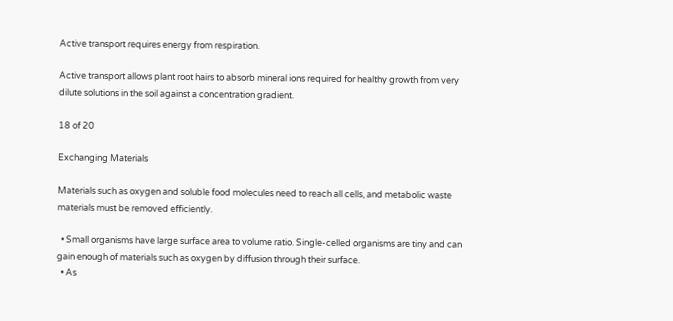Active transport requires energy from respiration.

Active transport allows plant root hairs to absorb mineral ions required for healthy growth from very dilute solutions in the soil against a concentration gradient.

18 of 20

Exchanging Materials

Materials such as oxygen and soluble food molecules need to reach all cells, and metabolic waste materials must be removed efficiently.

  • Small organisms have large surface area to volume ratio. Single-celled organisms are tiny and can gain enough of materials such as oxygen by diffusion through their surface.
  • As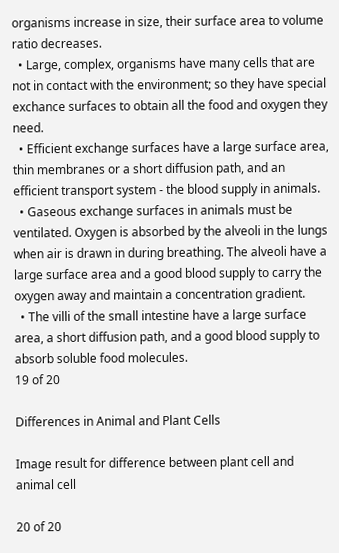organisms increase in size, their surface area to volume ratio decreases.
  • Large, complex, organisms have many cells that are not in contact with the environment; so they have special exchance surfaces to obtain all the food and oxygen they need.
  • Efficient exchange surfaces have a large surface area, thin membranes or a short diffusion path, and an efficient transport system - the blood supply in animals.
  • Gaseous exchange surfaces in animals must be ventilated. Oxygen is absorbed by the alveoli in the lungs when air is drawn in during breathing. The alveoli have a large surface area and a good blood supply to carry the oxygen away and maintain a concentration gradient.
  • The villi of the small intestine have a large surface area, a short diffusion path, and a good blood supply to absorb soluble food molecules.
19 of 20

Differences in Animal and Plant Cells

Image result for difference between plant cell and animal cell

20 of 20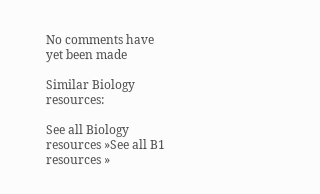No comments have yet been made

Similar Biology resources:

See all Biology resources »See all B1 resources »